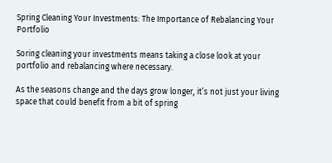Spring Cleaning Your Investments: The Importance of Rebalancing Your Portfolio

Soring cleaning your investments means taking a close look at your portfolio and rebalancing where necessary.

As the seasons change and the days grow longer, it’s not just your living space that could benefit from a bit of spring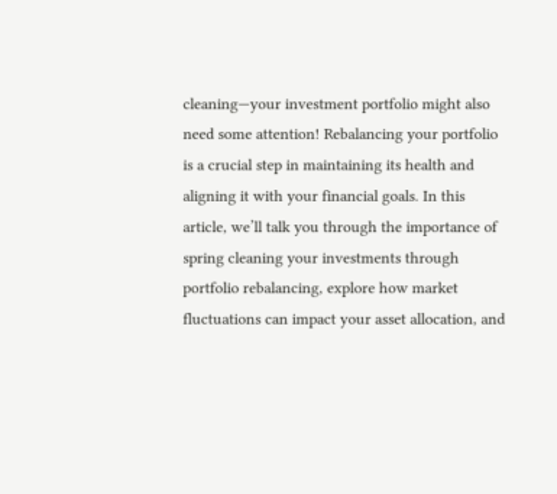cleaning—your investment portfolio might also need some attention! Rebalancing your portfolio is a crucial step in maintaining its health and aligning it with your financial goals. In this article, we’ll talk you through the importance of spring cleaning your investments through portfolio rebalancing, explore how market fluctuations can impact your asset allocation, and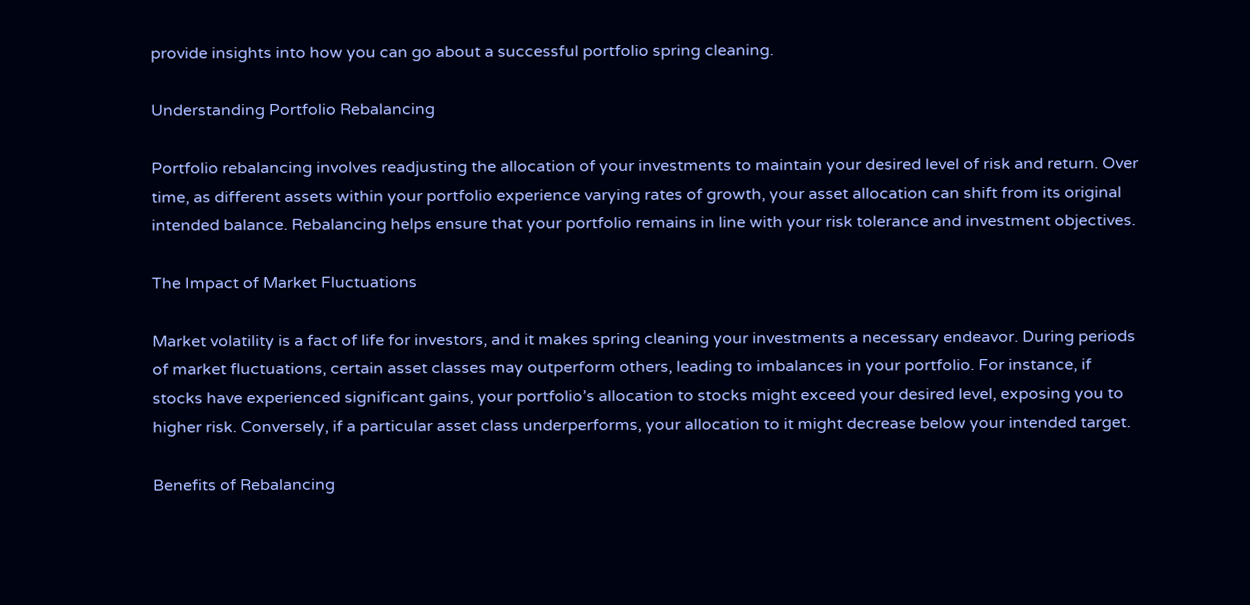provide insights into how you can go about a successful portfolio spring cleaning.

Understanding Portfolio Rebalancing

Portfolio rebalancing involves readjusting the allocation of your investments to maintain your desired level of risk and return. Over time, as different assets within your portfolio experience varying rates of growth, your asset allocation can shift from its original intended balance. Rebalancing helps ensure that your portfolio remains in line with your risk tolerance and investment objectives.

The Impact of Market Fluctuations

Market volatility is a fact of life for investors, and it makes spring cleaning your investments a necessary endeavor. During periods of market fluctuations, certain asset classes may outperform others, leading to imbalances in your portfolio. For instance, if stocks have experienced significant gains, your portfolio’s allocation to stocks might exceed your desired level, exposing you to higher risk. Conversely, if a particular asset class underperforms, your allocation to it might decrease below your intended target.

Benefits of Rebalancing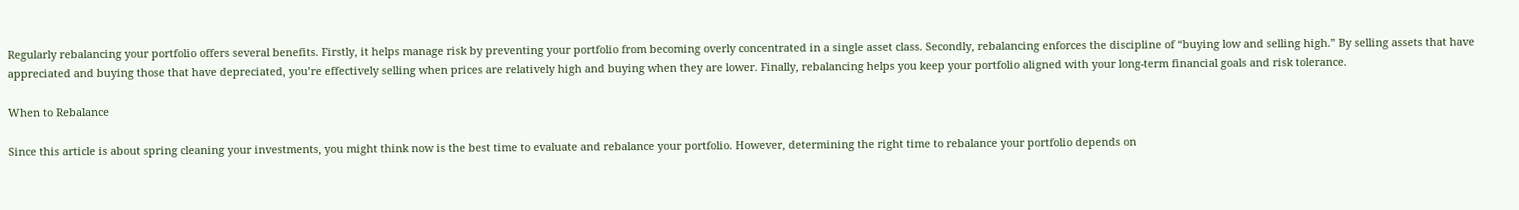Regularly rebalancing your portfolio offers several benefits. Firstly, it helps manage risk by preventing your portfolio from becoming overly concentrated in a single asset class. Secondly, rebalancing enforces the discipline of “buying low and selling high.” By selling assets that have appreciated and buying those that have depreciated, you’re effectively selling when prices are relatively high and buying when they are lower. Finally, rebalancing helps you keep your portfolio aligned with your long-term financial goals and risk tolerance.

When to Rebalance

Since this article is about spring cleaning your investments, you might think now is the best time to evaluate and rebalance your portfolio. However, determining the right time to rebalance your portfolio depends on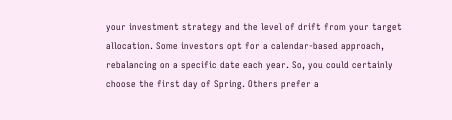your investment strategy and the level of drift from your target allocation. Some investors opt for a calendar-based approach, rebalancing on a specific date each year. So, you could certainly choose the first day of Spring. Others prefer a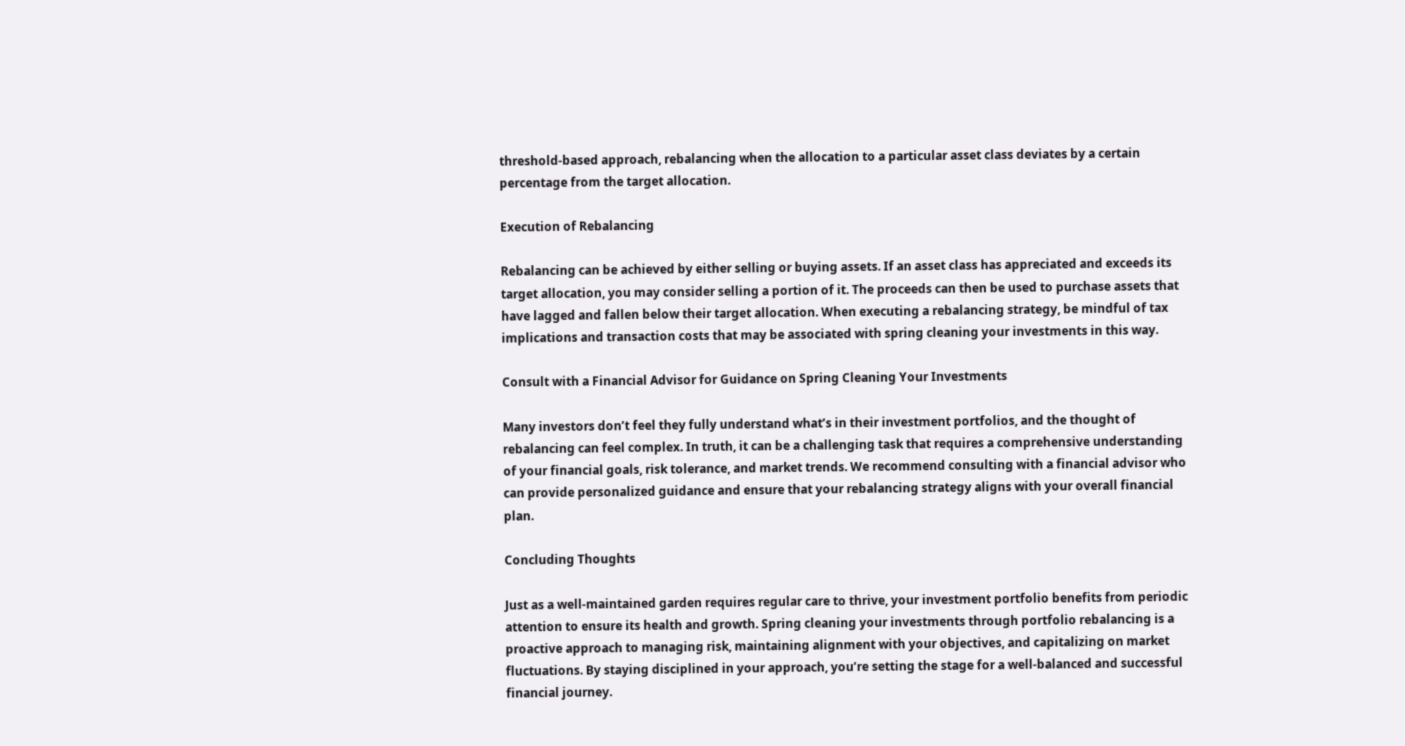threshold-based approach, rebalancing when the allocation to a particular asset class deviates by a certain percentage from the target allocation.

Execution of Rebalancing

Rebalancing can be achieved by either selling or buying assets. If an asset class has appreciated and exceeds its target allocation, you may consider selling a portion of it. The proceeds can then be used to purchase assets that have lagged and fallen below their target allocation. When executing a rebalancing strategy, be mindful of tax implications and transaction costs that may be associated with spring cleaning your investments in this way.

Consult with a Financial Advisor for Guidance on Spring Cleaning Your Investments

Many investors don’t feel they fully understand what’s in their investment portfolios, and the thought of rebalancing can feel complex. In truth, it can be a challenging task that requires a comprehensive understanding of your financial goals, risk tolerance, and market trends. We recommend consulting with a financial advisor who can provide personalized guidance and ensure that your rebalancing strategy aligns with your overall financial plan.

Concluding Thoughts

Just as a well-maintained garden requires regular care to thrive, your investment portfolio benefits from periodic attention to ensure its health and growth. Spring cleaning your investments through portfolio rebalancing is a proactive approach to managing risk, maintaining alignment with your objectives, and capitalizing on market fluctuations. By staying disciplined in your approach, you’re setting the stage for a well-balanced and successful financial journey.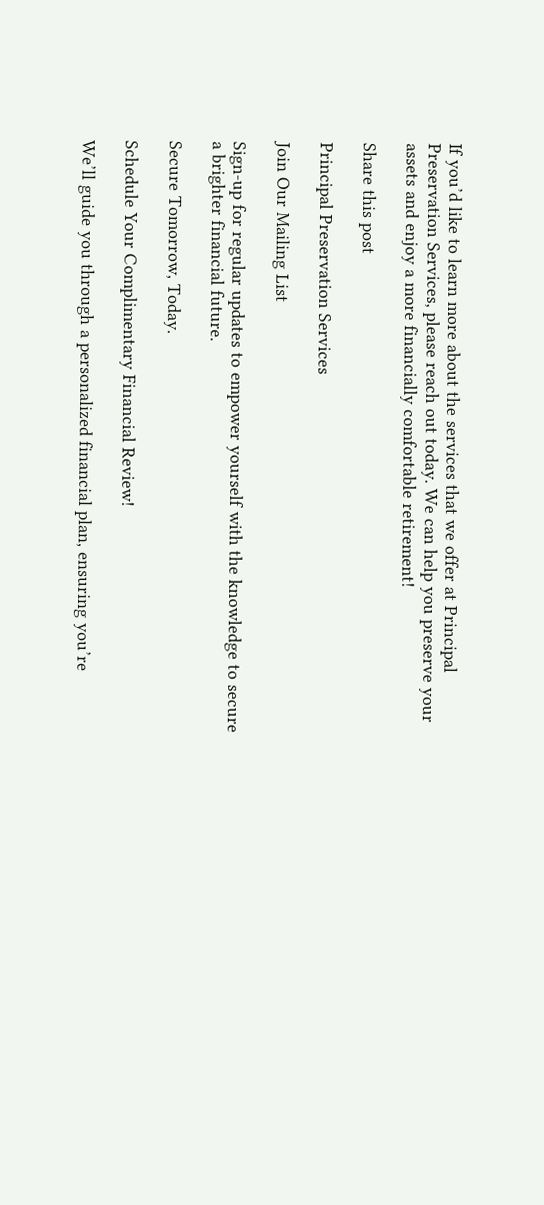If you’d like to learn more about the services that we offer at Principal Preservation Services, please reach out today. We can help you preserve your assets and enjoy a more financially comfortable retirement!

Share this post

Principal Preservation Services

Join Our Mailing List

Sign-up for regular updates to empower yourself with the knowledge to secure a brighter financial future.

Secure Tomorrow, Today.

Schedule Your Complimentary Financial Review!

We’ll guide you through a personalized financial plan, ensuring you’re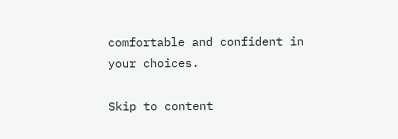comfortable and confident in your choices.

Skip to content